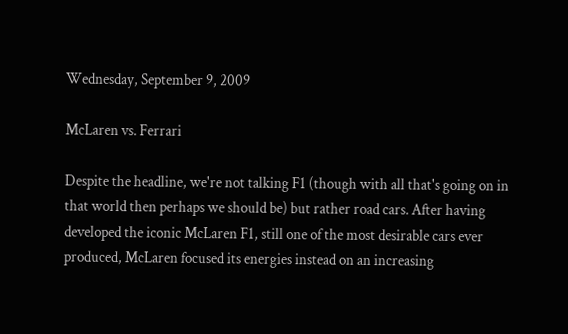Wednesday, September 9, 2009

McLaren vs. Ferrari

Despite the headline, we're not talking F1 (though with all that's going on in that world then perhaps we should be) but rather road cars. After having developed the iconic McLaren F1, still one of the most desirable cars ever produced, McLaren focused its energies instead on an increasing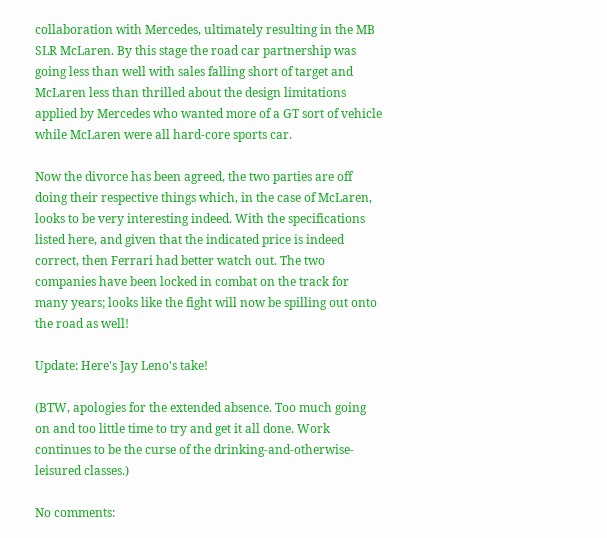collaboration with Mercedes, ultimately resulting in the MB SLR McLaren. By this stage the road car partnership was going less than well with sales falling short of target and McLaren less than thrilled about the design limitations applied by Mercedes who wanted more of a GT sort of vehicle while McLaren were all hard-core sports car.

Now the divorce has been agreed, the two parties are off doing their respective things which, in the case of McLaren, looks to be very interesting indeed. With the specifications listed here, and given that the indicated price is indeed correct, then Ferrari had better watch out. The two companies have been locked in combat on the track for many years; looks like the fight will now be spilling out onto the road as well!

Update: Here's Jay Leno's take!

(BTW, apologies for the extended absence. Too much going on and too little time to try and get it all done. Work continues to be the curse of the drinking-and-otherwise-leisured classes.)

No comments: